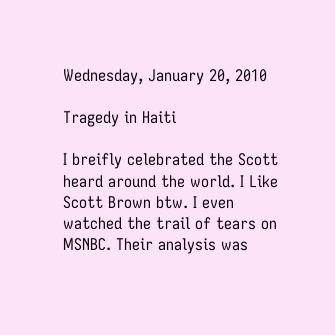Wednesday, January 20, 2010

Tragedy in Haiti

I breifly celebrated the Scott heard around the world. I Like Scott Brown btw. I even watched the trail of tears on MSNBC. Their analysis was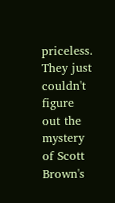priceless. They just couldn't figure out the mystery of Scott Brown's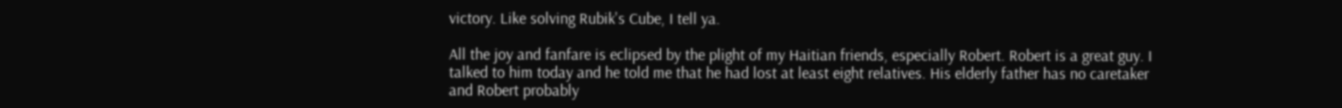victory. Like solving Rubik's Cube, I tell ya.

All the joy and fanfare is eclipsed by the plight of my Haitian friends, especially Robert. Robert is a great guy. I talked to him today and he told me that he had lost at least eight relatives. His elderly father has no caretaker and Robert probably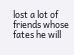lost a lot of friends whose fates he will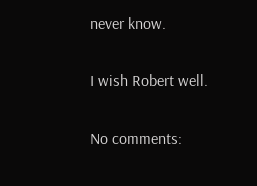never know.

I wish Robert well.

No comments: